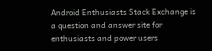Android Enthusiasts Stack Exchange is a question and answer site for enthusiasts and power users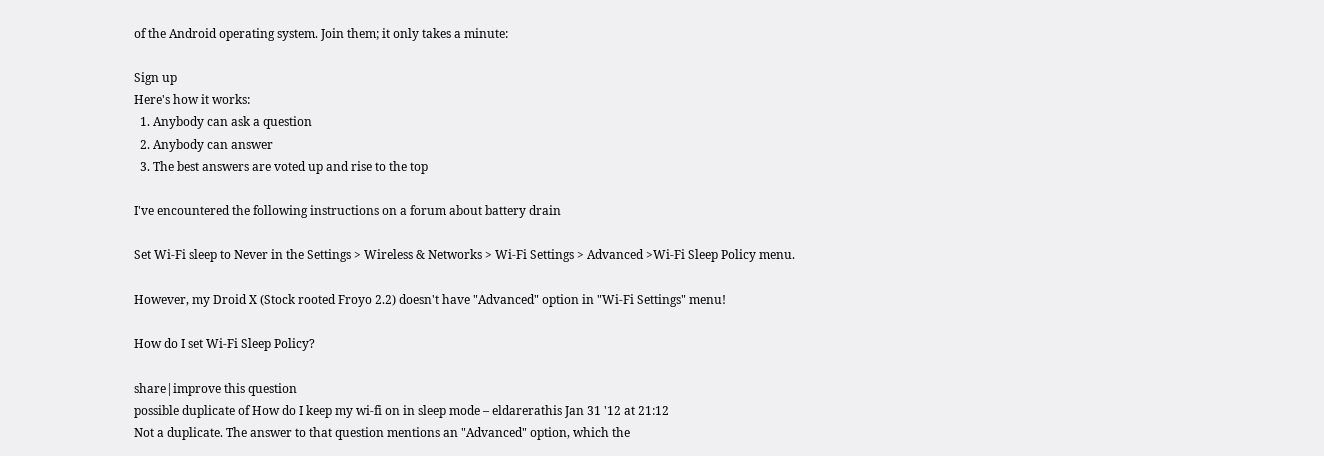of the Android operating system. Join them; it only takes a minute:

Sign up
Here's how it works:
  1. Anybody can ask a question
  2. Anybody can answer
  3. The best answers are voted up and rise to the top

I've encountered the following instructions on a forum about battery drain

Set Wi-Fi sleep to Never in the Settings > Wireless & Networks > Wi-Fi Settings > Advanced >Wi-Fi Sleep Policy menu.

However, my Droid X (Stock rooted Froyo 2.2) doesn't have "Advanced" option in "Wi-Fi Settings" menu!

How do I set Wi-Fi Sleep Policy?

share|improve this question
possible duplicate of How do I keep my wi-fi on in sleep mode – eldarerathis Jan 31 '12 at 21:12
Not a duplicate. The answer to that question mentions an "Advanced" option, which the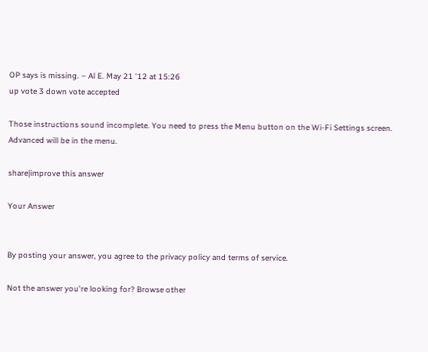OP says is missing. – Al E. May 21 '12 at 15:26
up vote 3 down vote accepted

Those instructions sound incomplete. You need to press the Menu button on the Wi-Fi Settings screen. Advanced will be in the menu.

share|improve this answer

Your Answer


By posting your answer, you agree to the privacy policy and terms of service.

Not the answer you're looking for? Browse other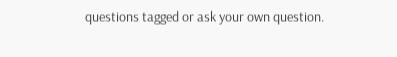questions tagged or ask your own question.